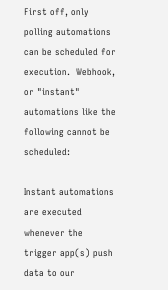First off, only polling automations can be scheduled for execution.  Webhook, or "instant" automations like the following cannot be scheduled:

Instant automations are executed whenever the trigger app(s) push data to our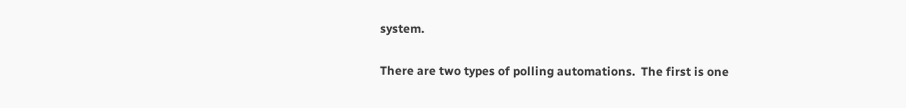system.

There are two types of polling automations.  The first is one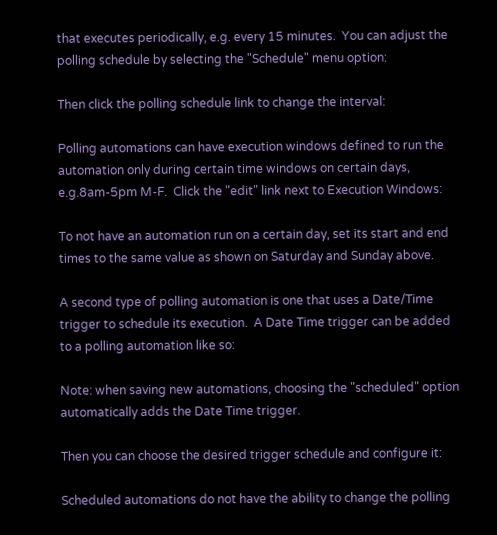that executes periodically, e.g. every 15 minutes.  You can adjust the polling schedule by selecting the "Schedule" menu option:

Then click the polling schedule link to change the interval:

Polling automations can have execution windows defined to run the automation only during certain time windows on certain days, e.g.8am-5pm M-F.  Click the "edit" link next to Execution Windows:

To not have an automation run on a certain day, set its start and end times to the same value as shown on Saturday and Sunday above.

A second type of polling automation is one that uses a Date/Time trigger to schedule its execution.  A Date Time trigger can be added to a polling automation like so:

Note: when saving new automations, choosing the "scheduled" option automatically adds the Date Time trigger.

Then you can choose the desired trigger schedule and configure it:

Scheduled automations do not have the ability to change the polling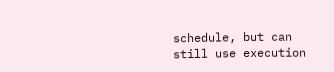schedule, but can still use execution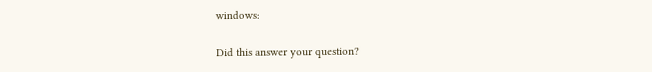windows:

Did this answer your question?